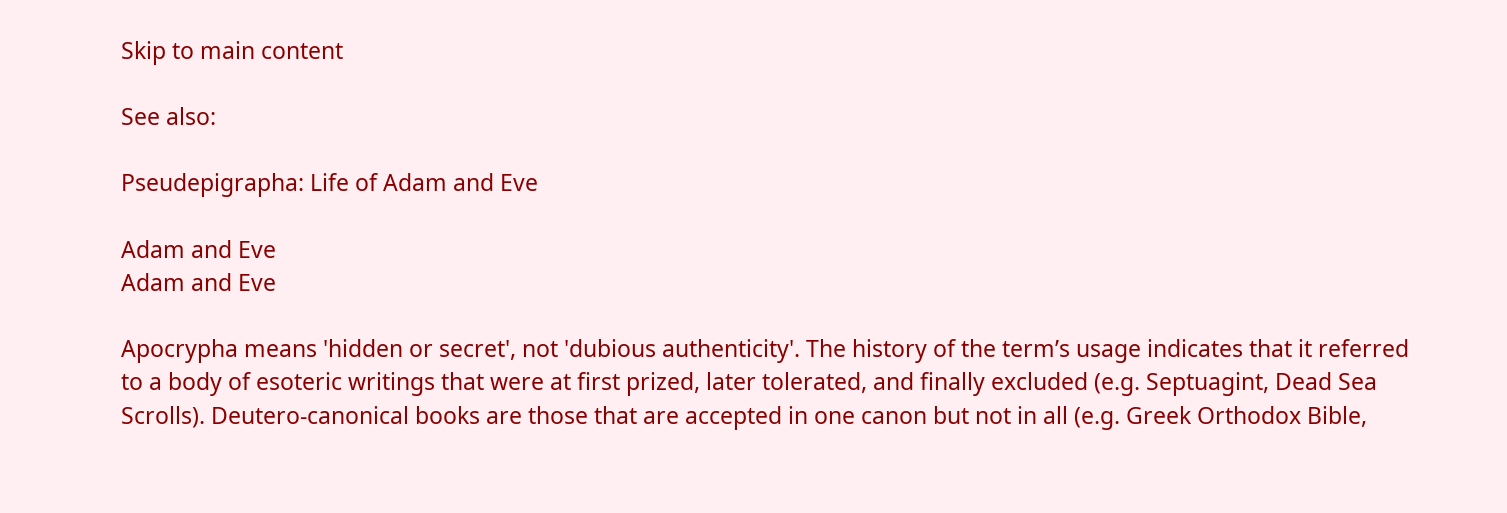Skip to main content

See also:

Pseudepigrapha: Life of Adam and Eve

Adam and Eve
Adam and Eve

Apocrypha means 'hidden or secret', not 'dubious authenticity'. The history of the term’s usage indicates that it referred to a body of esoteric writings that were at first prized, later tolerated, and finally excluded (e.g. Septuagint, Dead Sea Scrolls). Deutero-canonical books are those that are accepted in one canon but not in all (e.g. Greek Orthodox Bible,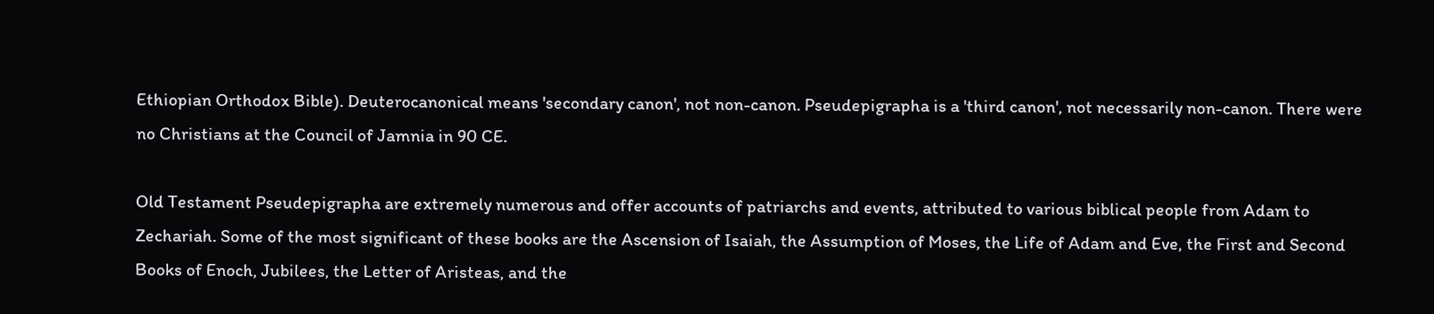Ethiopian Orthodox Bible). Deuterocanonical means 'secondary canon', not non-canon. Pseudepigrapha is a 'third canon', not necessarily non-canon. There were no Christians at the Council of Jamnia in 90 CE.

Old Testament Pseudepigrapha are extremely numerous and offer accounts of patriarchs and events, attributed to various biblical people from Adam to Zechariah. Some of the most significant of these books are the Ascension of Isaiah, the Assumption of Moses, the Life of Adam and Eve, the First and Second Books of Enoch, Jubilees, the Letter of Aristeas, and the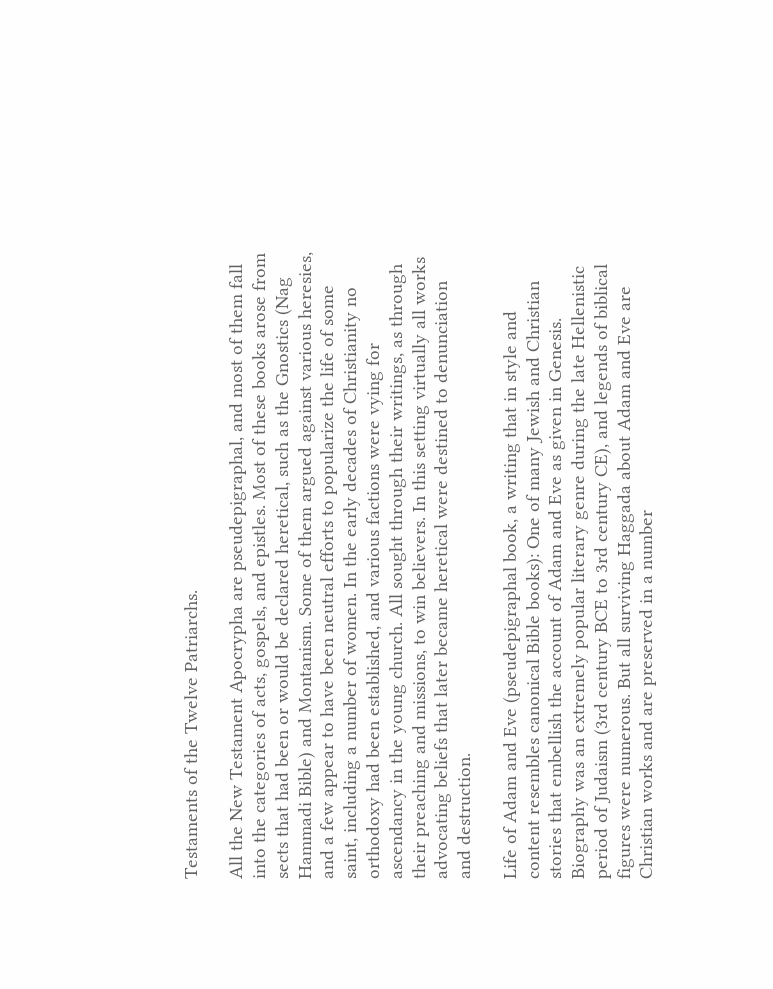Testaments of the Twelve Patriarchs.

All the New Testament Apocrypha are pseudepigraphal, and most of them fall into the categories of acts, gospels, and epistles. Most of these books arose from sects that had been or would be declared heretical, such as the Gnostics (Nag Hammadi Bible) and Montanism. Some of them argued against various heresies, and a few appear to have been neutral efforts to popularize the life of some saint, including a number of women. In the early decades of Christianity no orthodoxy had been established, and various factions were vying for ascendancy in the young church. All sought through their writings, as through their preaching and missions, to win believers. In this setting virtually all works advocating beliefs that later became heretical were destined to denunciation and destruction.

Life of Adam and Eve (pseudepigraphal book, a writing that in style and content resembles canonical Bible books): One of many Jewish and Christian stories that embellish the account of Adam and Eve as given in Genesis. Biography was an extremely popular literary genre during the late Hellenistic period of Judaism (3rd century BCE to 3rd century CE), and legends of biblical figures were numerous. But all surviving Haggada about Adam and Eve are Christian works and are preserved in a number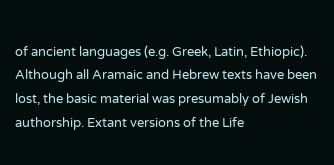of ancient languages (e.g. Greek, Latin, Ethiopic). Although all Aramaic and Hebrew texts have been lost, the basic material was presumably of Jewish authorship. Extant versions of the Life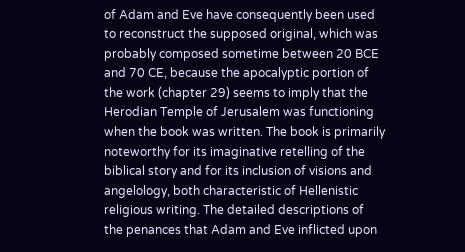of Adam and Eve have consequently been used to reconstruct the supposed original, which was probably composed sometime between 20 BCE and 70 CE, because the apocalyptic portion of the work (chapter 29) seems to imply that the Herodian Temple of Jerusalem was functioning when the book was written. The book is primarily noteworthy for its imaginative retelling of the biblical story and for its inclusion of visions and angelology, both characteristic of Hellenistic religious writing. The detailed descriptions of the penances that Adam and Eve inflicted upon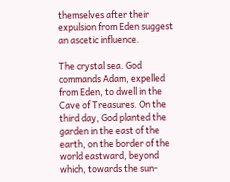themselves after their expulsion from Eden suggest an ascetic influence.

The crystal sea. God commands Adam, expelled from Eden, to dwell in the Cave of Treasures. On the third day, God planted the garden in the east of the earth, on the border of the world eastward, beyond which, towards the sun-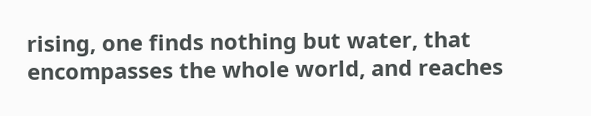rising, one finds nothing but water, that encompasses the whole world, and reaches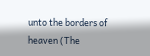unto the borders of heaven (The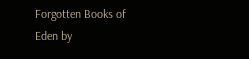Forgotten Books of Eden by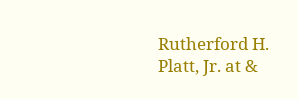Rutherford H. Platt, Jr. at &